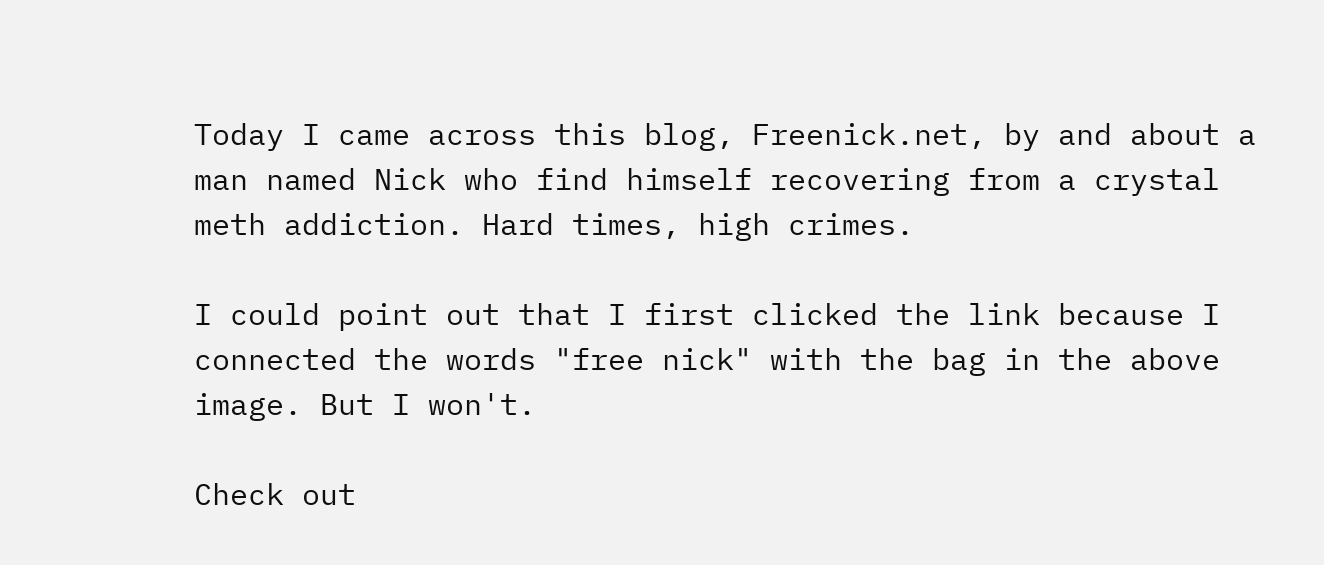Today I came across this blog, Freenick.net, by and about a man named Nick who find himself recovering from a crystal meth addiction. Hard times, high crimes.

I could point out that I first clicked the link because I connected the words "free nick" with the bag in the above image. But I won't.

Check out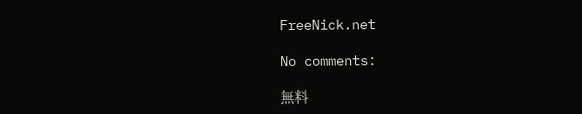FreeNick.net

No comments:

無料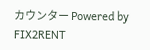カウンター Powered by   FIX2RENT